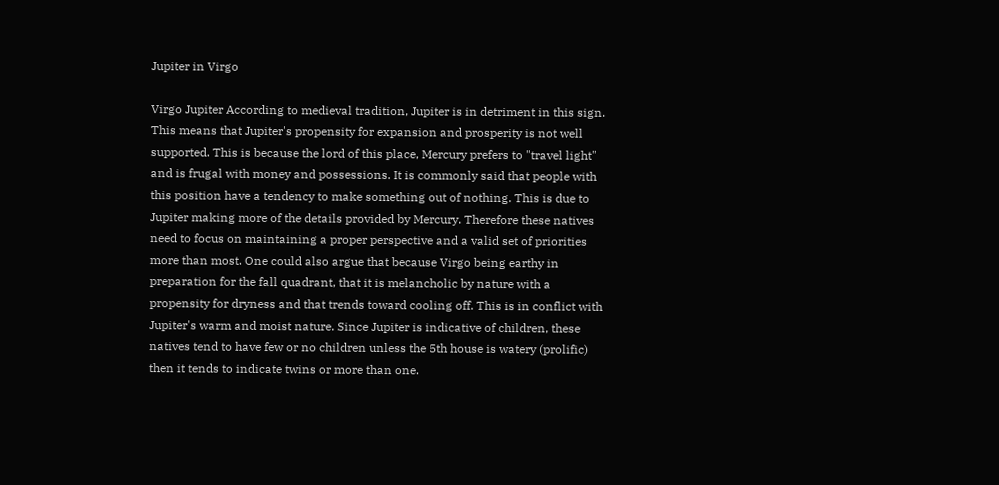Jupiter in Virgo

Virgo Jupiter According to medieval tradition, Jupiter is in detriment in this sign. This means that Jupiter's propensity for expansion and prosperity is not well supported. This is because the lord of this place, Mercury prefers to "travel light" and is frugal with money and possessions. It is commonly said that people with this position have a tendency to make something out of nothing. This is due to Jupiter making more of the details provided by Mercury. Therefore these natives need to focus on maintaining a proper perspective and a valid set of priorities more than most. One could also argue that because Virgo being earthy in preparation for the fall quadrant, that it is melancholic by nature with a propensity for dryness and that trends toward cooling off. This is in conflict with Jupiter's warm and moist nature. Since Jupiter is indicative of children, these natives tend to have few or no children unless the 5th house is watery (prolific) then it tends to indicate twins or more than one.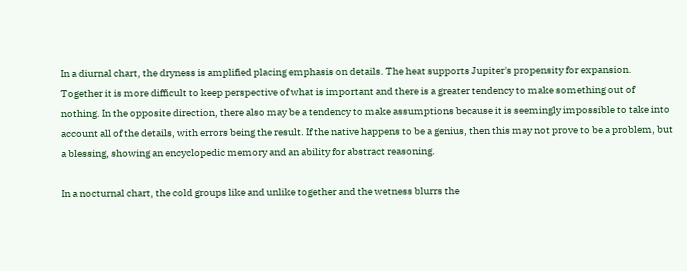In a diurnal chart, the dryness is amplified placing emphasis on details. The heat supports Jupiter's propensity for expansion. Together it is more difficult to keep perspective of what is important and there is a greater tendency to make something out of nothing. In the opposite direction, there also may be a tendency to make assumptions because it is seemingly impossible to take into account all of the details, with errors being the result. If the native happens to be a genius, then this may not prove to be a problem, but a blessing, showing an encyclopedic memory and an ability for abstract reasoning.

In a nocturnal chart, the cold groups like and unlike together and the wetness blurrs the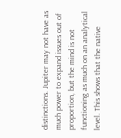distinctions. Jupiter may not have as much power to expand issues out of proportion, but the mind is not functioning as much on an analytical level. This shows that the native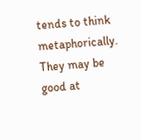tends to think metaphorically. They may be good at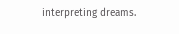interpreting dreams.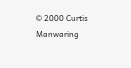© 2000 Curtis Manwaring